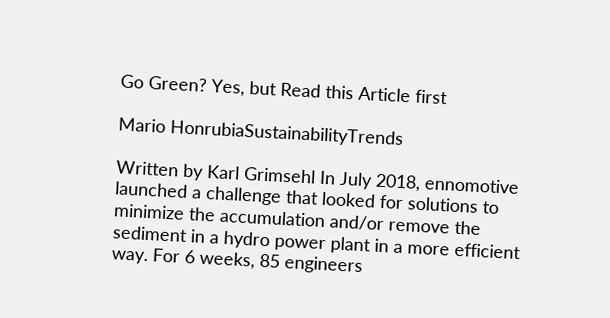Go Green? Yes, but Read this Article first

Mario HonrubiaSustainabilityTrends

Written by Karl Grimsehl In July 2018, ennomotive launched a challenge that looked for solutions to minimize the accumulation and/or remove the sediment in a hydro power plant in a more efficient way. For 6 weeks, 85 engineers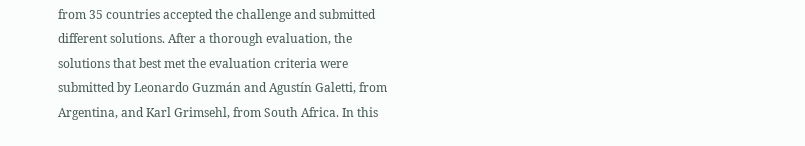from 35 countries accepted the challenge and submitted different solutions. After a thorough evaluation, the solutions that best met the evaluation criteria were submitted by Leonardo Guzmán and Agustín Galetti, from Argentina, and Karl Grimsehl, from South Africa. In this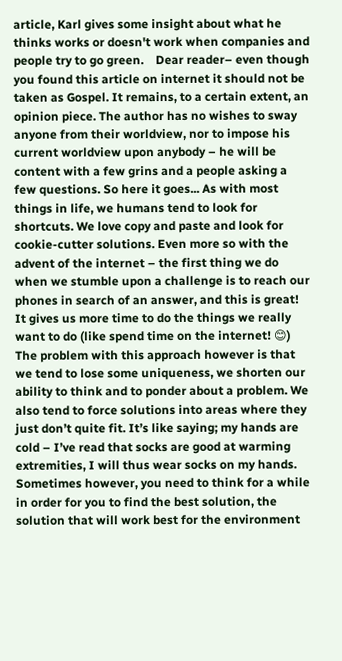article, Karl gives some insight about what he thinks works or doesn't work when companies and people try to go green.    Dear reader– even though you found this article on internet it should not be taken as Gospel. It remains, to a certain extent, an opinion piece. The author has no wishes to sway anyone from their worldview, nor to impose his current worldview upon anybody – he will be content with a few grins and a people asking a few questions. So here it goes... As with most things in life, we humans tend to look for shortcuts. We love copy and paste and look for cookie-cutter solutions. Even more so with the advent of the internet – the first thing we do when we stumble upon a challenge is to reach our phones in search of an answer, and this is great! It gives us more time to do the things we really want to do (like spend time on the internet! 😊) The problem with this approach however is that we tend to lose some uniqueness, we shorten our ability to think and to ponder about a problem. We also tend to force solutions into areas where they just don’t quite fit. It’s like saying; my hands are cold – I’ve read that socks are good at warming extremities, I will thus wear socks on my hands.  Sometimes however, you need to think for a while in order for you to find the best solution, the solution that will work best for the environment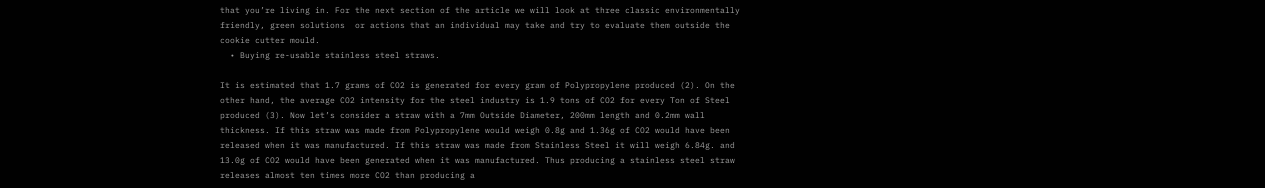that you’re living in. For the next section of the article we will look at three classic environmentally friendly, green solutions  or actions that an individual may take and try to evaluate them outside the cookie cutter mould.
  • Buying re-usable stainless steel straws.

It is estimated that 1.7 grams of CO2 is generated for every gram of Polypropylene produced (2). On the other hand, the average CO2 intensity for the steel industry is 1.9 tons of CO2 for every Ton of Steel produced (3). Now let’s consider a straw with a 7mm Outside Diameter, 200mm length and 0.2mm wall thickness. If this straw was made from Polypropylene would weigh 0.8g and 1.36g of CO2 would have been released when it was manufactured. If this straw was made from Stainless Steel it will weigh 6.84g. and 13.0g of CO2 would have been generated when it was manufactured. Thus producing a stainless steel straw releases almost ten times more CO2 than producing a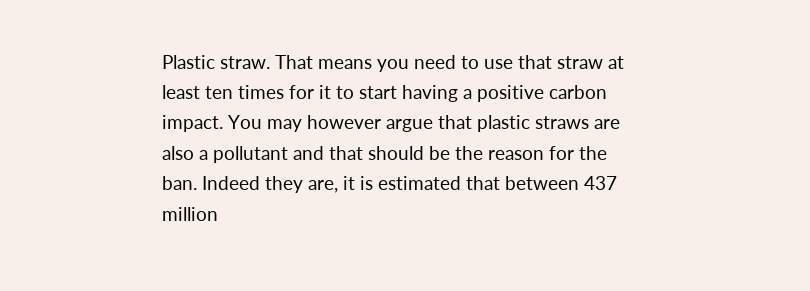Plastic straw. That means you need to use that straw at least ten times for it to start having a positive carbon impact. You may however argue that plastic straws are also a pollutant and that should be the reason for the ban. Indeed they are, it is estimated that between 437 million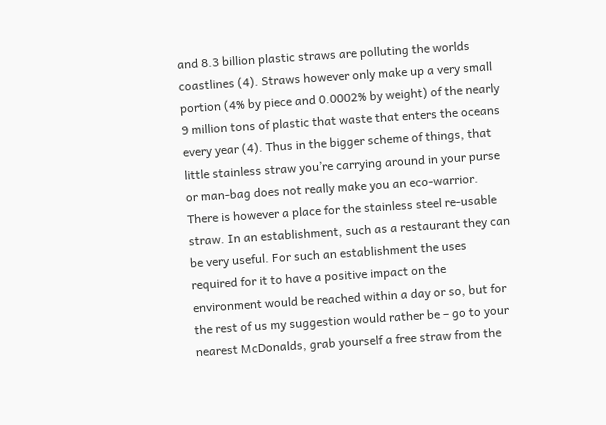and 8.3 billion plastic straws are polluting the worlds coastlines (4). Straws however only make up a very small portion (4% by piece and 0.0002% by weight) of the nearly 9 million tons of plastic that waste that enters the oceans every year (4). Thus in the bigger scheme of things, that little stainless straw you’re carrying around in your purse or man-bag does not really make you an eco-warrior. There is however a place for the stainless steel re-usable straw. In an establishment, such as a restaurant they can be very useful. For such an establishment the uses required for it to have a positive impact on the environment would be reached within a day or so, but for the rest of us my suggestion would rather be – go to your nearest McDonalds, grab yourself a free straw from the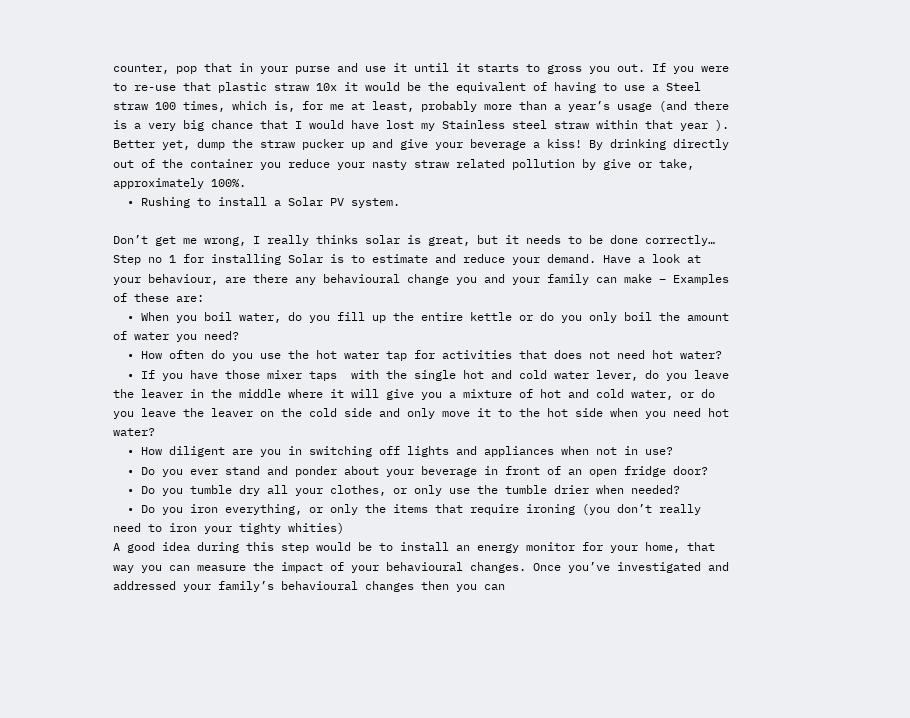counter, pop that in your purse and use it until it starts to gross you out. If you were to re-use that plastic straw 10x it would be the equivalent of having to use a Steel straw 100 times, which is, for me at least, probably more than a year’s usage (and there is a very big chance that I would have lost my Stainless steel straw within that year ). Better yet, dump the straw pucker up and give your beverage a kiss! By drinking directly out of the container you reduce your nasty straw related pollution by give or take, approximately 100%.
  • Rushing to install a Solar PV system.

Don’t get me wrong, I really thinks solar is great, but it needs to be done correctly…  Step no 1 for installing Solar is to estimate and reduce your demand. Have a look at your behaviour, are there any behavioural change you and your family can make – Examples of these are:
  • When you boil water, do you fill up the entire kettle or do you only boil the amount of water you need?
  • How often do you use the hot water tap for activities that does not need hot water?
  • If you have those mixer taps  with the single hot and cold water lever, do you leave the leaver in the middle where it will give you a mixture of hot and cold water, or do you leave the leaver on the cold side and only move it to the hot side when you need hot water?
  • How diligent are you in switching off lights and appliances when not in use?
  • Do you ever stand and ponder about your beverage in front of an open fridge door?
  • Do you tumble dry all your clothes, or only use the tumble drier when needed?
  • Do you iron everything, or only the items that require ironing (you don’t really need to iron your tighty whities)
A good idea during this step would be to install an energy monitor for your home, that way you can measure the impact of your behavioural changes. Once you’ve investigated and addressed your family’s behavioural changes then you can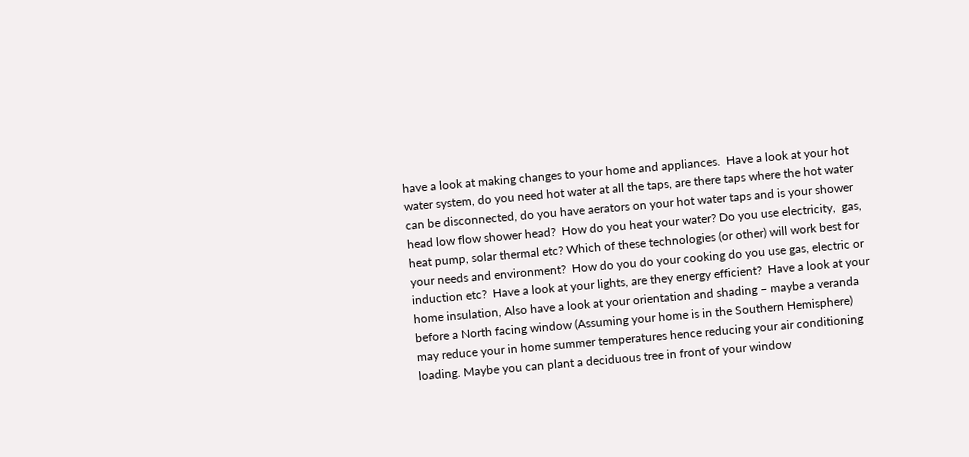have a look at making changes to your home and appliances.  Have a look at your hot water system, do you need hot water at all the taps, are there taps where the hot water can be disconnected, do you have aerators on your hot water taps and is your shower head low flow shower head?  How do you heat your water? Do you use electricity,  gas, heat pump, solar thermal etc? Which of these technologies (or other) will work best for your needs and environment?  How do you do your cooking do you use gas, electric or induction etc?  Have a look at your lights, are they energy efficient?  Have a look at your home insulation, Also have a look at your orientation and shading – maybe a veranda before a North facing window (Assuming your home is in the Southern Hemisphere) may reduce your in home summer temperatures hence reducing your air conditioning loading. Maybe you can plant a deciduous tree in front of your window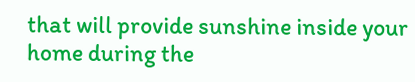that will provide sunshine inside your home during the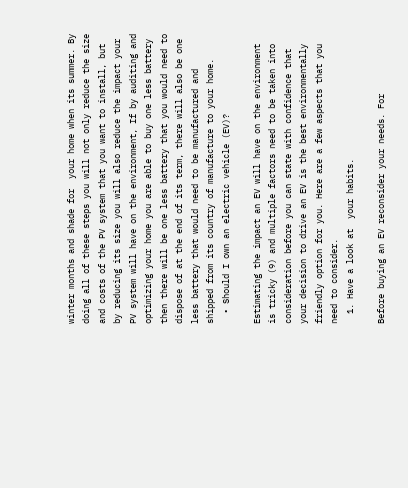winter months and shade for  your home when its summer. By doing all of these steps you will not only reduce the size and costs of the PV system that you want to install, but by reducing its size you will also reduce the impact your PV system will have on the environment, If by auditing and optimizing your home you are able to buy one less battery then there will be one less battery that you would need to dispose of at the end of its term, there will also be one less battery that would need to be manufactured and shipped from its country of manufacture to your home.
  • Should I own an electric vehicle (EV)?

Estimating the impact an EV will have on the environment is tricky (9) and multiple factors need to be taken into consideration before you can state with confidence that your decision to drive an EV is the best environmentally friendly option for you. Here are a few aspects that you need to consider.
  1. Have a look at  your habits.

Before buying an EV reconsider your needs. For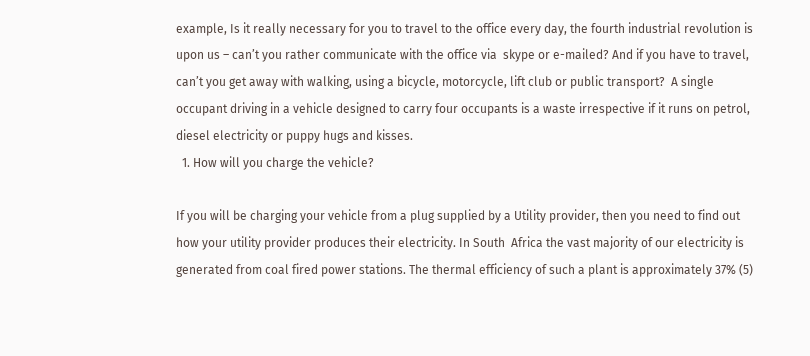example, Is it really necessary for you to travel to the office every day, the fourth industrial revolution is upon us – can’t you rather communicate with the office via  skype or e-mailed? And if you have to travel, can’t you get away with walking, using a bicycle, motorcycle, lift club or public transport?  A single occupant driving in a vehicle designed to carry four occupants is a waste irrespective if it runs on petrol, diesel electricity or puppy hugs and kisses.
  1. How will you charge the vehicle?

If you will be charging your vehicle from a plug supplied by a Utility provider, then you need to find out how your utility provider produces their electricity. In South  Africa the vast majority of our electricity is generated from coal fired power stations. The thermal efficiency of such a plant is approximately 37% (5)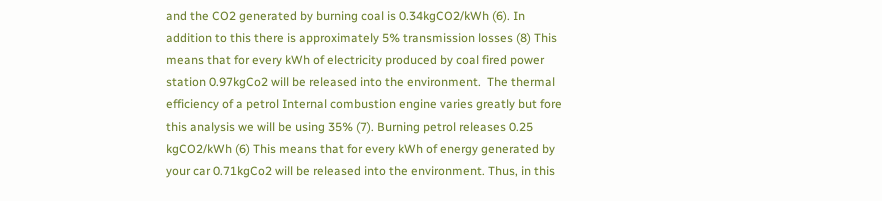and the CO2 generated by burning coal is 0.34kgCO2/kWh (6). In addition to this there is approximately 5% transmission losses (8) This means that for every kWh of electricity produced by coal fired power station 0.97kgCo2 will be released into the environment.  The thermal efficiency of a petrol Internal combustion engine varies greatly but fore this analysis we will be using 35% (7). Burning petrol releases 0.25 kgCO2/kWh (6) This means that for every kWh of energy generated by your car 0.71kgCo2 will be released into the environment. Thus, in this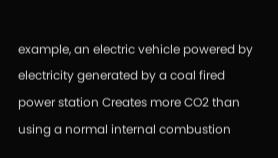example, an electric vehicle powered by electricity generated by a coal fired power station Creates more CO2 than using a normal internal combustion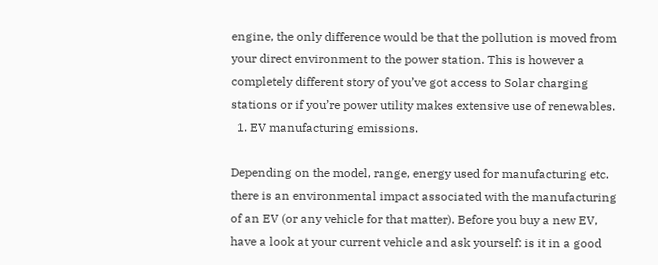engine, the only difference would be that the pollution is moved from your direct environment to the power station. This is however a completely different story of you’ve got access to Solar charging stations or if you’re power utility makes extensive use of renewables.
  1. EV manufacturing emissions.

Depending on the model, range, energy used for manufacturing etc. there is an environmental impact associated with the manufacturing of an EV (or any vehicle for that matter). Before you buy a new EV, have a look at your current vehicle and ask yourself: is it in a good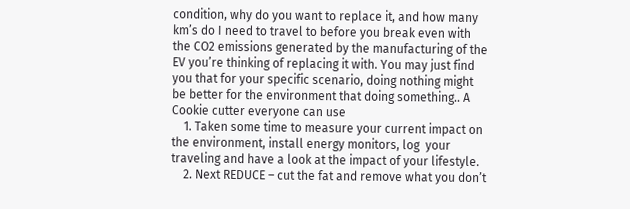condition, why do you want to replace it, and how many km’s do I need to travel to before you break even with the CO2 emissions generated by the manufacturing of the EV you’re thinking of replacing it with. You may just find you that for your specific scenario, doing nothing might be better for the environment that doing something.. A Cookie cutter everyone can use
    1. Taken some time to measure your current impact on the environment, install energy monitors, log  your traveling and have a look at the impact of your lifestyle.
    2. Next REDUCE – cut the fat and remove what you don’t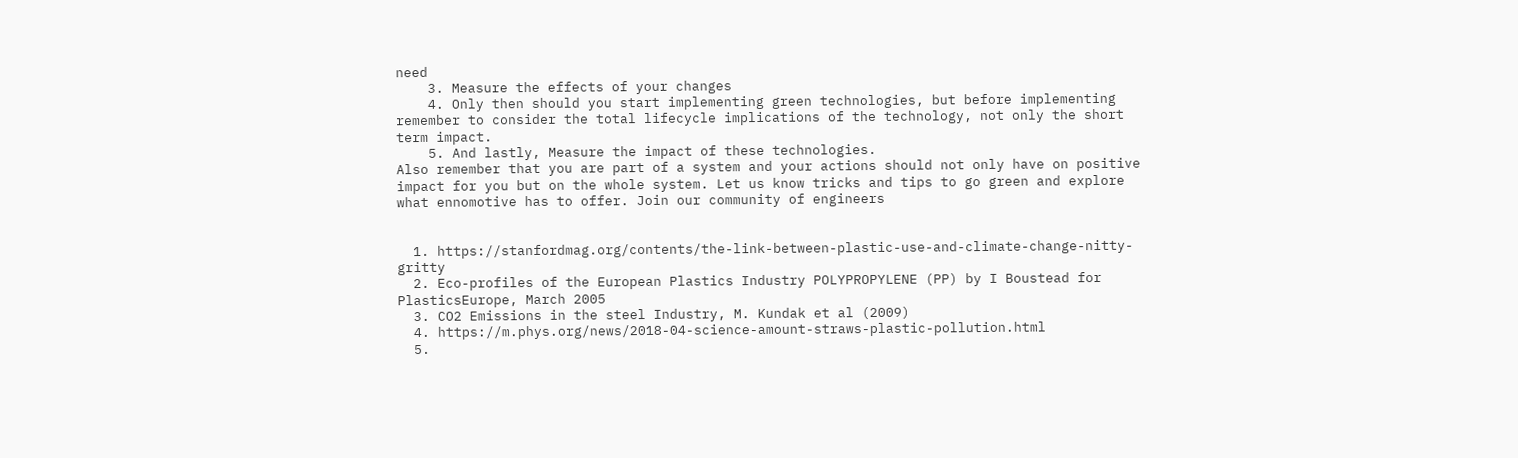need
    3. Measure the effects of your changes
    4. Only then should you start implementing green technologies, but before implementing remember to consider the total lifecycle implications of the technology, not only the short term impact.
    5. And lastly, Measure the impact of these technologies.
Also remember that you are part of a system and your actions should not only have on positive impact for you but on the whole system. Let us know tricks and tips to go green and explore what ennomotive has to offer. Join our community of engineers


  1. https://stanfordmag.org/contents/the-link-between-plastic-use-and-climate-change-nitty-gritty
  2. Eco-profiles of the European Plastics Industry POLYPROPYLENE (PP) by I Boustead for PlasticsEurope, March 2005
  3. CO2 Emissions in the steel Industry, M. Kundak et al (2009)
  4. https://m.phys.org/news/2018-04-science-amount-straws-plastic-pollution.html
  5.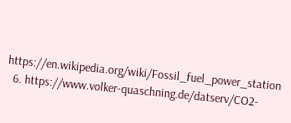https://en.wikipedia.org/wiki/Fossil_fuel_power_station
  6. https://www.volker-quaschning.de/datserv/CO2-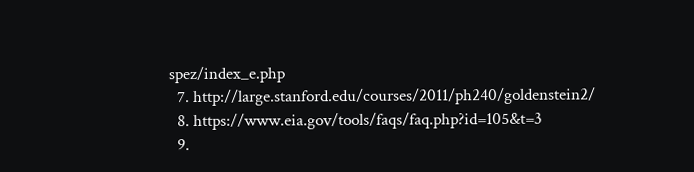spez/index_e.php
  7. http://large.stanford.edu/courses/2011/ph240/goldenstein2/
  8. https://www.eia.gov/tools/faqs/faq.php?id=105&t=3
  9.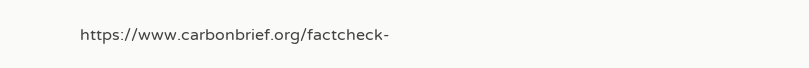https://www.carbonbrief.org/factcheck-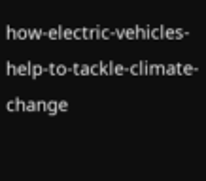how-electric-vehicles-help-to-tackle-climate-change